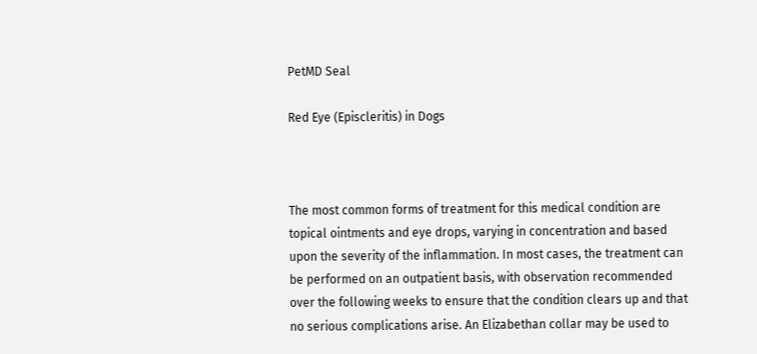PetMD Seal

Red Eye (Episcleritis) in Dogs



The most common forms of treatment for this medical condition are topical ointments and eye drops, varying in concentration and based upon the severity of the inflammation. In most cases, the treatment can be performed on an outpatient basis, with observation recommended over the following weeks to ensure that the condition clears up and that no serious complications arise. An Elizabethan collar may be used to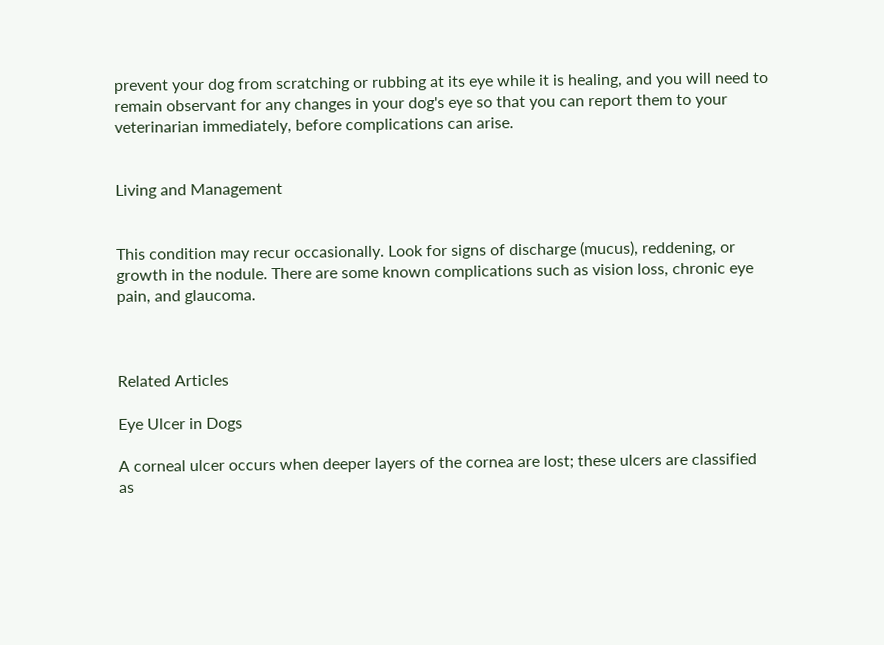prevent your dog from scratching or rubbing at its eye while it is healing, and you will need to remain observant for any changes in your dog's eye so that you can report them to your veterinarian immediately, before complications can arise.


Living and Management


This condition may recur occasionally. Look for signs of discharge (mucus), reddening, or growth in the nodule. There are some known complications such as vision loss, chronic eye pain, and glaucoma.



Related Articles

Eye Ulcer in Dogs

A corneal ulcer occurs when deeper layers of the cornea are lost; these ulcers are classified as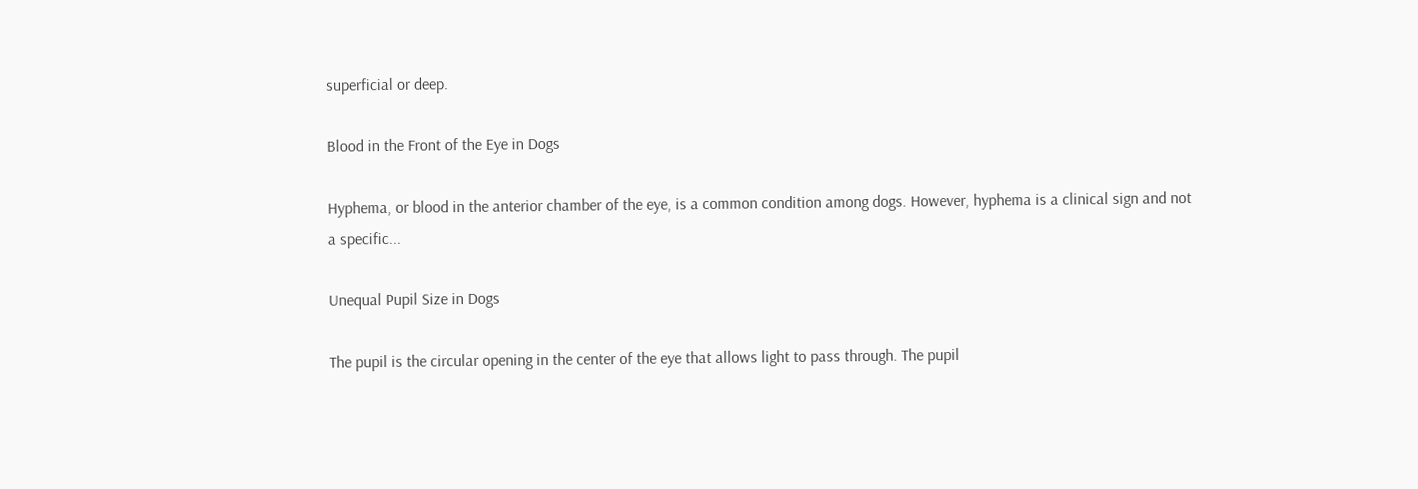superficial or deep.

Blood in the Front of the Eye in Dogs

Hyphema, or blood in the anterior chamber of the eye, is a common condition among dogs. However, hyphema is a clinical sign and not a specific...

Unequal Pupil Size in Dogs

The pupil is the circular opening in the center of the eye that allows light to pass through. The pupil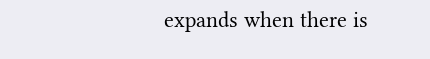expands when there is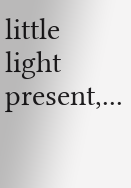little light present,...